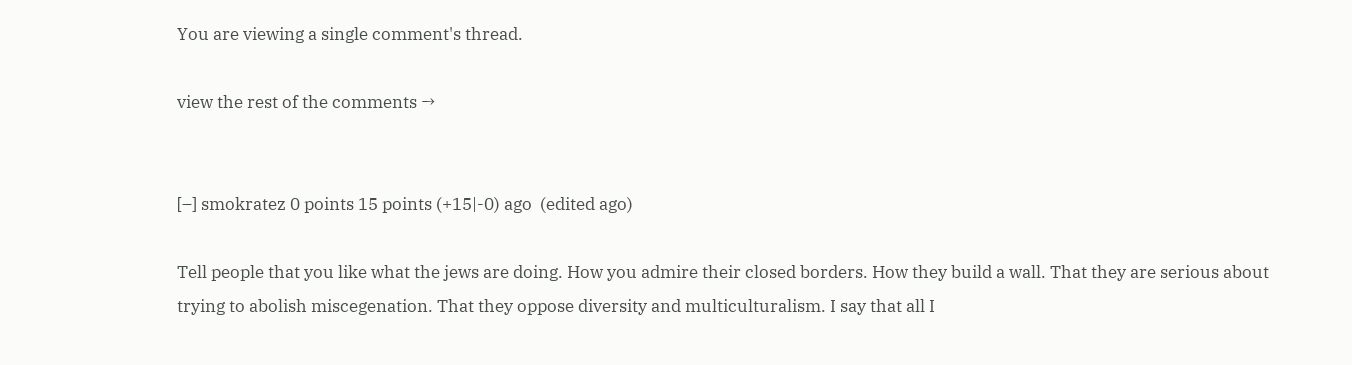You are viewing a single comment's thread.

view the rest of the comments →


[–] smokratez 0 points 15 points (+15|-0) ago  (edited ago)

Tell people that you like what the jews are doing. How you admire their closed borders. How they build a wall. That they are serious about trying to abolish miscegenation. That they oppose diversity and multiculturalism. I say that all I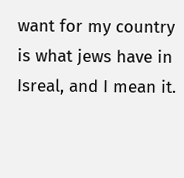want for my country is what jews have in Isreal, and I mean it.